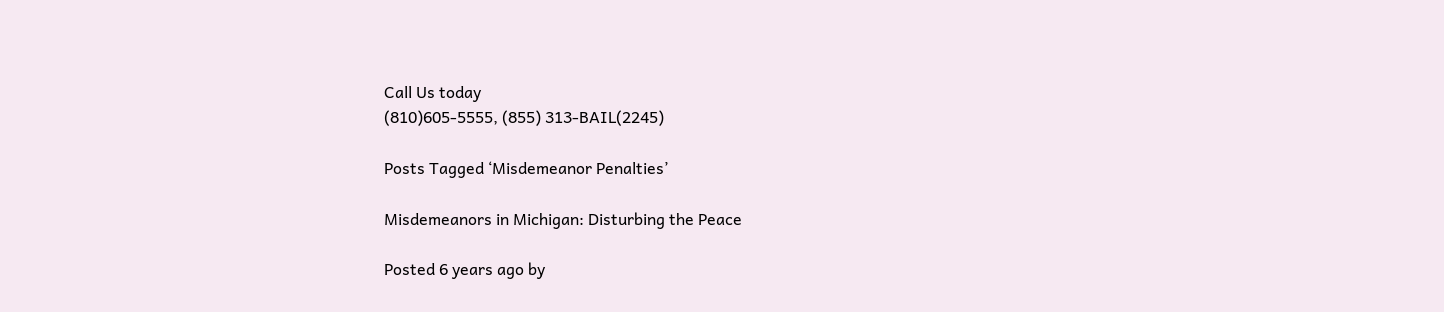Call Us today
(810)605-5555, (855) 313-BAIL(2245)

Posts Tagged ‘Misdemeanor Penalties’

Misdemeanors in Michigan: Disturbing the Peace

Posted 6 years ago by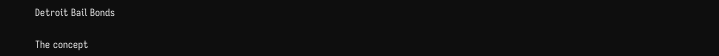Detroit Bail Bonds

The concept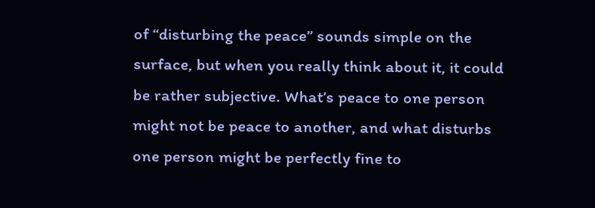of “disturbing the peace” sounds simple on the surface, but when you really think about it, it could be rather subjective. What’s peace to one person might not be peace to another, and what disturbs one person might be perfectly fine to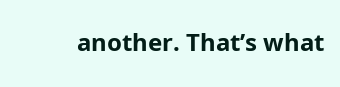another. That’s what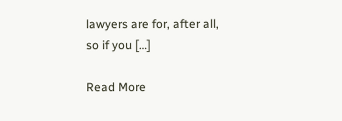lawyers are for, after all, so if you […]

Read More